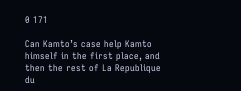0 171

Can Kamto’s case help Kamto himself in the first place, and then the rest of La Republique du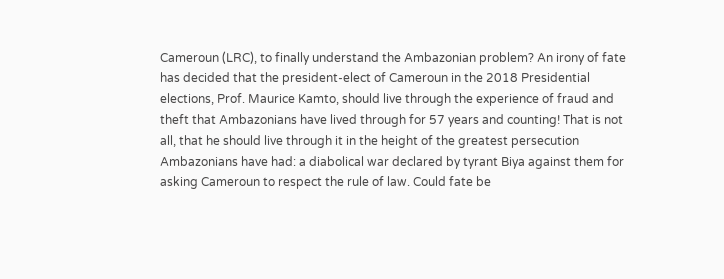Cameroun (LRC), to finally understand the Ambazonian problem? An irony of fate has decided that the president-elect of Cameroun in the 2018 Presidential elections, Prof. Maurice Kamto, should live through the experience of fraud and theft that Ambazonians have lived through for 57 years and counting! That is not all, that he should live through it in the height of the greatest persecution Ambazonians have had: a diabolical war declared by tyrant Biya against them for asking Cameroun to respect the rule of law. Could fate be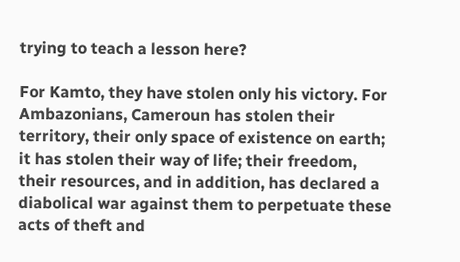trying to teach a lesson here?

For Kamto, they have stolen only his victory. For Ambazonians, Cameroun has stolen their territory, their only space of existence on earth; it has stolen their way of life; their freedom, their resources, and in addition, has declared a diabolical war against them to perpetuate these acts of theft and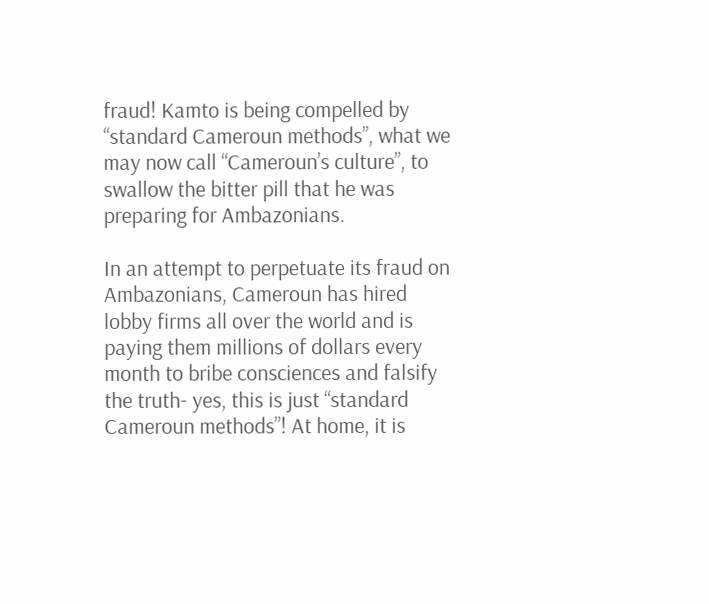fraud! Kamto is being compelled by “standard Cameroun methods”, what we may now call “Cameroun’s culture”, to swallow the bitter pill that he was preparing for Ambazonians.

In an attempt to perpetuate its fraud on Ambazonians, Cameroun has hired lobby firms all over the world and is paying them millions of dollars every month to bribe consciences and falsify the truth- yes, this is just “standard Cameroun methods”! At home, it is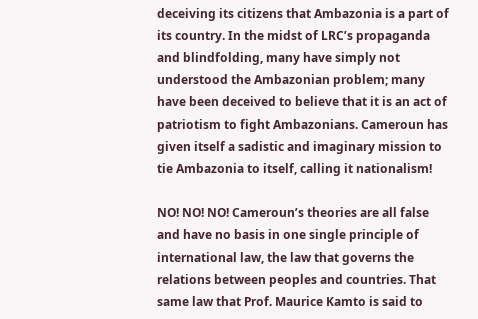deceiving its citizens that Ambazonia is a part of its country. In the midst of LRC’s propaganda and blindfolding, many have simply not understood the Ambazonian problem; many have been deceived to believe that it is an act of patriotism to fight Ambazonians. Cameroun has given itself a sadistic and imaginary mission to tie Ambazonia to itself, calling it nationalism!

NO! NO! NO! Cameroun’s theories are all false and have no basis in one single principle of international law, the law that governs the relations between peoples and countries. That same law that Prof. Maurice Kamto is said to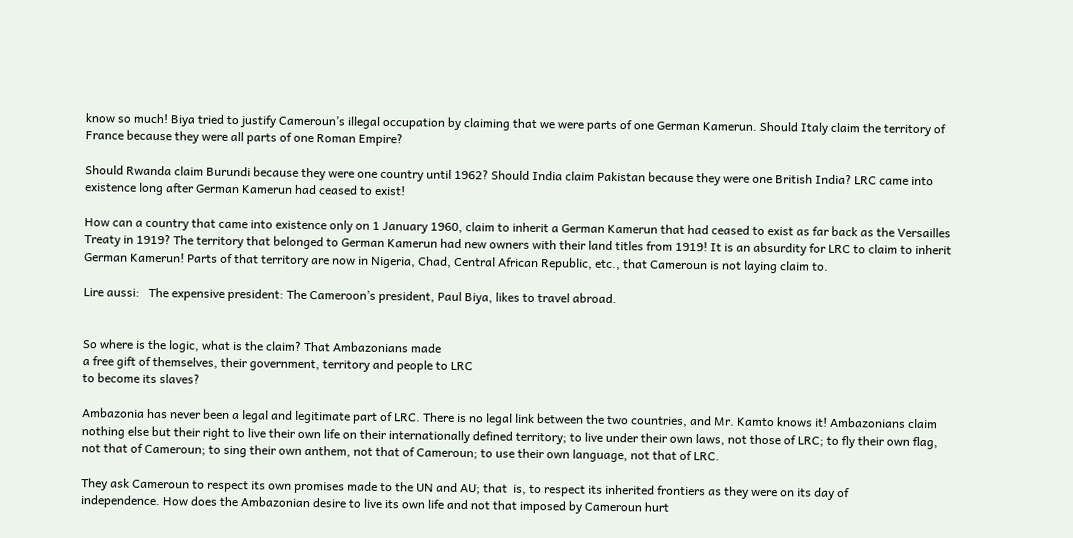know so much! Biya tried to justify Cameroun’s illegal occupation by claiming that we were parts of one German Kamerun. Should Italy claim the territory of France because they were all parts of one Roman Empire?

Should Rwanda claim Burundi because they were one country until 1962? Should India claim Pakistan because they were one British India? LRC came into existence long after German Kamerun had ceased to exist!

How can a country that came into existence only on 1 January 1960, claim to inherit a German Kamerun that had ceased to exist as far back as the Versailles Treaty in 1919? The territory that belonged to German Kamerun had new owners with their land titles from 1919! It is an absurdity for LRC to claim to inherit German Kamerun! Parts of that territory are now in Nigeria, Chad, Central African Republic, etc., that Cameroun is not laying claim to.

Lire aussi:   The expensive president: The Cameroon’s president, Paul Biya, likes to travel abroad.


So where is the logic, what is the claim? That Ambazonians made
a free gift of themselves, their government, territory and people to LRC
to become its slaves?

Ambazonia has never been a legal and legitimate part of LRC. There is no legal link between the two countries, and Mr. Kamto knows it! Ambazonians claim nothing else but their right to live their own life on their internationally defined territory; to live under their own laws, not those of LRC; to fly their own flag, not that of Cameroun; to sing their own anthem, not that of Cameroun; to use their own language, not that of LRC.

They ask Cameroun to respect its own promises made to the UN and AU; that  is, to respect its inherited frontiers as they were on its day of
independence. How does the Ambazonian desire to live its own life and not that imposed by Cameroun hurt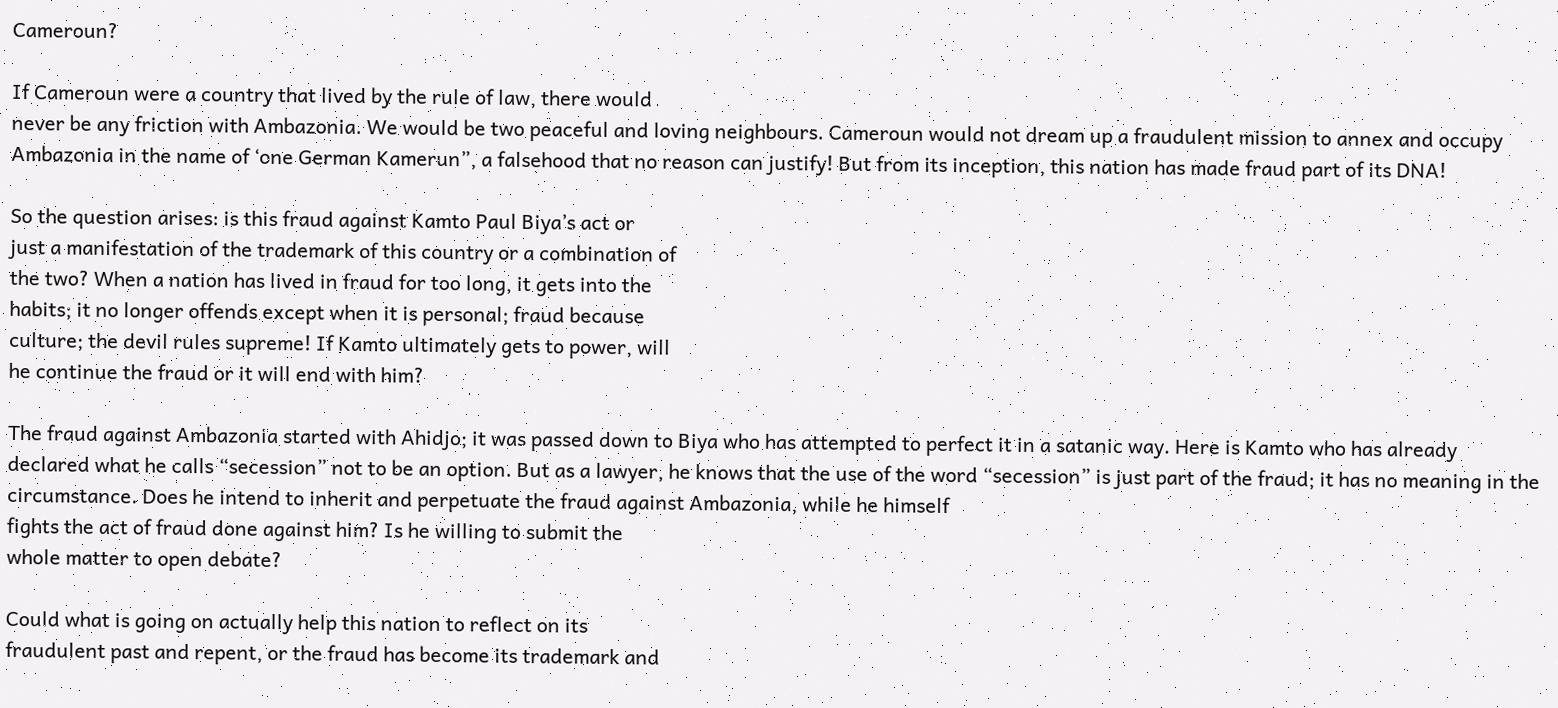Cameroun?

If Cameroun were a country that lived by the rule of law, there would
never be any friction with Ambazonia. We would be two peaceful and loving neighbours. Cameroun would not dream up a fraudulent mission to annex and occupy Ambazonia in the name of ‘one German Kamerun”, a falsehood that no reason can justify! But from its inception, this nation has made fraud part of its DNA!

So the question arises: is this fraud against Kamto Paul Biya’s act or
just a manifestation of the trademark of this country or a combination of
the two? When a nation has lived in fraud for too long, it gets into the
habits; it no longer offends except when it is personal; fraud because
culture; the devil rules supreme! If Kamto ultimately gets to power, will
he continue the fraud or it will end with him?

The fraud against Ambazonia started with Ahidjo; it was passed down to Biya who has attempted to perfect it in a satanic way. Here is Kamto who has already declared what he calls “secession” not to be an option. But as a lawyer, he knows that the use of the word “secession” is just part of the fraud; it has no meaning in the circumstance. Does he intend to inherit and perpetuate the fraud against Ambazonia, while he himself
fights the act of fraud done against him? Is he willing to submit the
whole matter to open debate?

Could what is going on actually help this nation to reflect on its
fraudulent past and repent, or the fraud has become its trademark and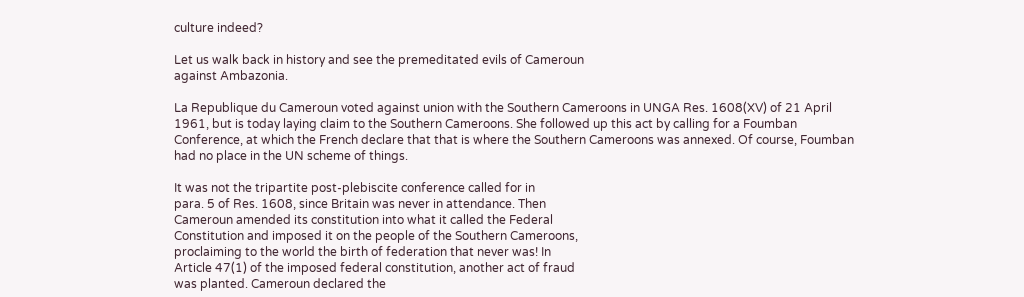culture indeed?

Let us walk back in history and see the premeditated evils of Cameroun
against Ambazonia.

La Republique du Cameroun voted against union with the Southern Cameroons in UNGA Res. 1608(XV) of 21 April 1961, but is today laying claim to the Southern Cameroons. She followed up this act by calling for a Foumban Conference, at which the French declare that that is where the Southern Cameroons was annexed. Of course, Foumban had no place in the UN scheme of things.

It was not the tripartite post-plebiscite conference called for in
para. 5 of Res. 1608, since Britain was never in attendance. Then
Cameroun amended its constitution into what it called the Federal
Constitution and imposed it on the people of the Southern Cameroons,
proclaiming to the world the birth of federation that never was! In
Article 47(1) of the imposed federal constitution, another act of fraud
was planted. Cameroun declared the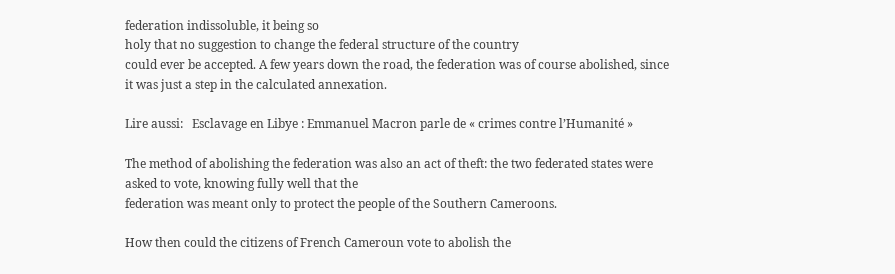federation indissoluble, it being so
holy that no suggestion to change the federal structure of the country
could ever be accepted. A few years down the road, the federation was of course abolished, since it was just a step in the calculated annexation.

Lire aussi:   Esclavage en Libye : Emmanuel Macron parle de « crimes contre l’Humanité »

The method of abolishing the federation was also an act of theft: the two federated states were asked to vote, knowing fully well that the
federation was meant only to protect the people of the Southern Cameroons.

How then could the citizens of French Cameroun vote to abolish the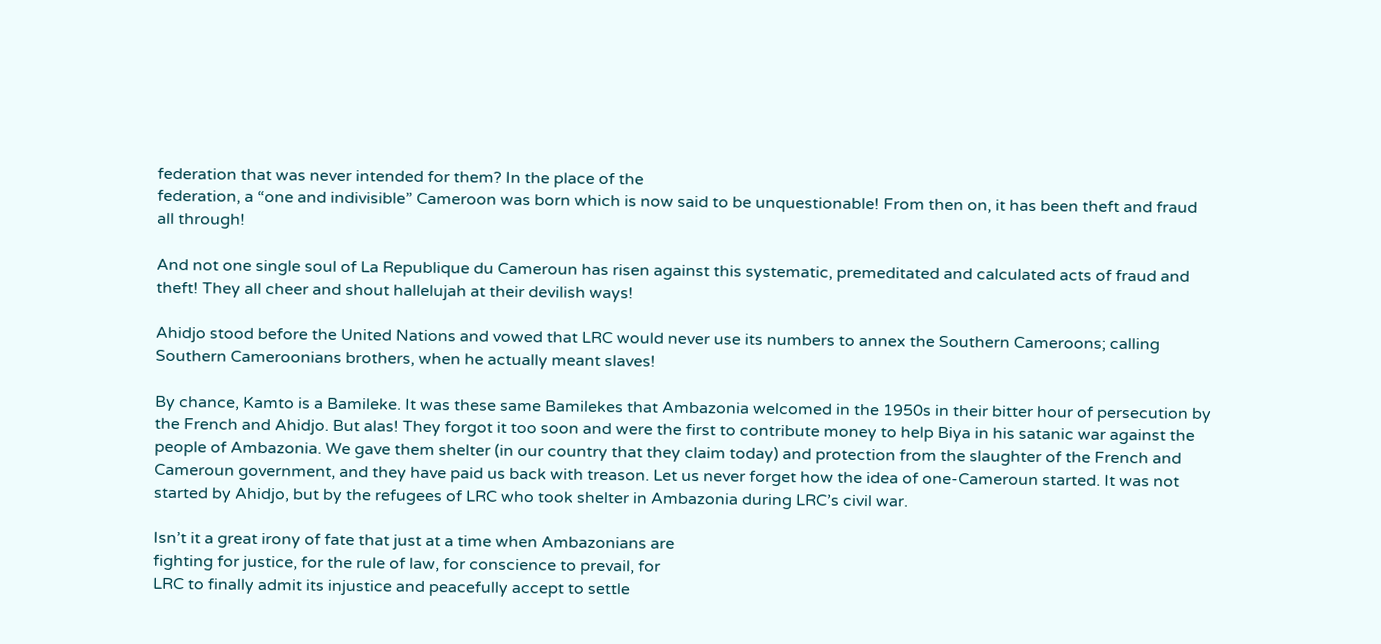federation that was never intended for them? In the place of the
federation, a “one and indivisible” Cameroon was born which is now said to be unquestionable! From then on, it has been theft and fraud all through!

And not one single soul of La Republique du Cameroun has risen against this systematic, premeditated and calculated acts of fraud and theft! They all cheer and shout hallelujah at their devilish ways!

Ahidjo stood before the United Nations and vowed that LRC would never use its numbers to annex the Southern Cameroons; calling Southern Cameroonians brothers, when he actually meant slaves!

By chance, Kamto is a Bamileke. It was these same Bamilekes that Ambazonia welcomed in the 1950s in their bitter hour of persecution by the French and Ahidjo. But alas! They forgot it too soon and were the first to contribute money to help Biya in his satanic war against the people of Ambazonia. We gave them shelter (in our country that they claim today) and protection from the slaughter of the French and Cameroun government, and they have paid us back with treason. Let us never forget how the idea of one-Cameroun started. It was not started by Ahidjo, but by the refugees of LRC who took shelter in Ambazonia during LRC’s civil war.

Isn’t it a great irony of fate that just at a time when Ambazonians are
fighting for justice, for the rule of law, for conscience to prevail, for
LRC to finally admit its injustice and peacefully accept to settle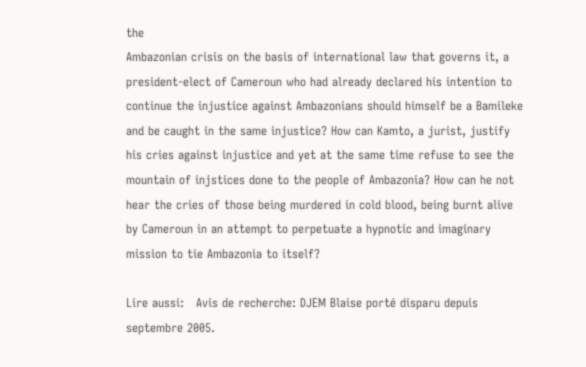the
Ambazonian crisis on the basis of international law that governs it, a
president-elect of Cameroun who had already declared his intention to
continue the injustice against Ambazonians should himself be a Bamileke and be caught in the same injustice? How can Kamto, a jurist, justify his cries against injustice and yet at the same time refuse to see the mountain of injstices done to the people of Ambazonia? How can he not hear the cries of those being murdered in cold blood, being burnt alive by Cameroun in an attempt to perpetuate a hypnotic and imaginary mission to tie Ambazonia to itself?

Lire aussi:   Avis de recherche: DJEM Blaise porté disparu depuis septembre 2005.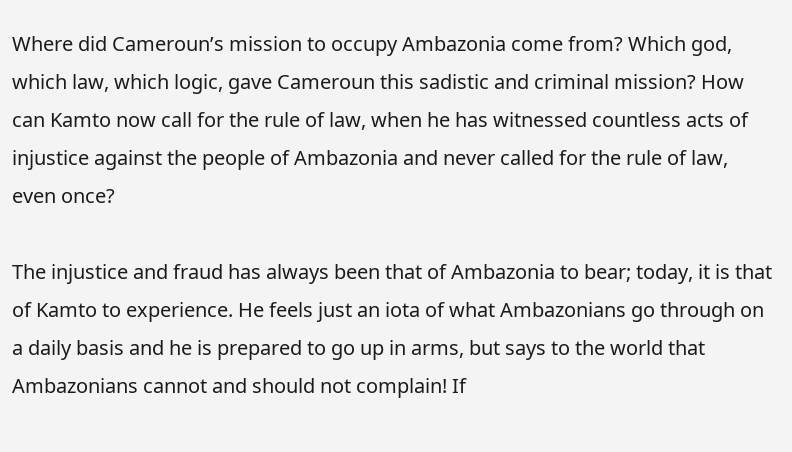Where did Cameroun’s mission to occupy Ambazonia come from? Which god, which law, which logic, gave Cameroun this sadistic and criminal mission? How can Kamto now call for the rule of law, when he has witnessed countless acts of injustice against the people of Ambazonia and never called for the rule of law, even once?

The injustice and fraud has always been that of Ambazonia to bear; today, it is that of Kamto to experience. He feels just an iota of what Ambazonians go through on a daily basis and he is prepared to go up in arms, but says to the world that Ambazonians cannot and should not complain! If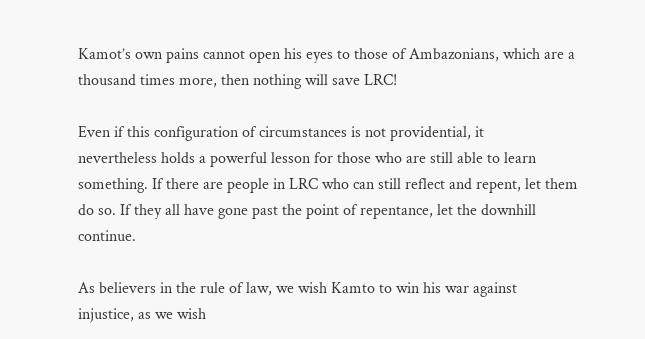Kamot’s own pains cannot open his eyes to those of Ambazonians, which are a thousand times more, then nothing will save LRC!

Even if this configuration of circumstances is not providential, it
nevertheless holds a powerful lesson for those who are still able to learn something. If there are people in LRC who can still reflect and repent, let them do so. If they all have gone past the point of repentance, let the downhill continue.

As believers in the rule of law, we wish Kamto to win his war against
injustice, as we wish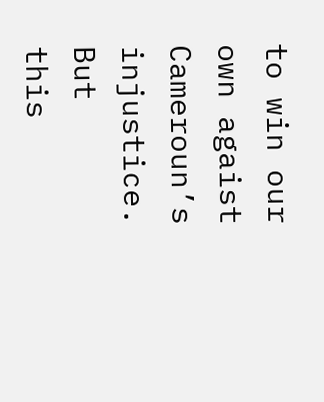to win our own agaist Cameroun’s injustice. But
this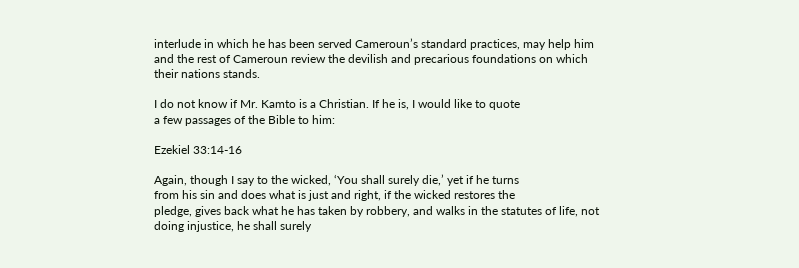interlude in which he has been served Cameroun’s standard practices, may help him and the rest of Cameroun review the devilish and precarious foundations on which their nations stands.

I do not know if Mr. Kamto is a Christian. If he is, I would like to quote
a few passages of the Bible to him:

Ezekiel 33:14-16

Again, though I say to the wicked, ‘You shall surely die,’ yet if he turns
from his sin and does what is just and right, if the wicked restores the
pledge, gives back what he has taken by robbery, and walks in the statutes of life, not doing injustice, he shall surely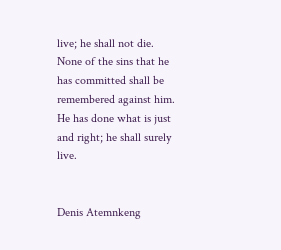live; he shall not die. None of the sins that he has committed shall be remembered against him. He has done what is just and right; he shall surely live.


Denis Atemnkeng